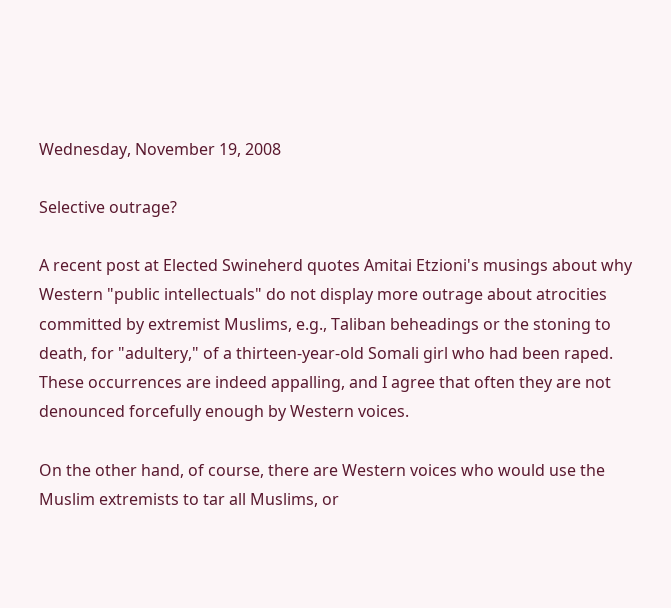Wednesday, November 19, 2008

Selective outrage?

A recent post at Elected Swineherd quotes Amitai Etzioni's musings about why Western "public intellectuals" do not display more outrage about atrocities committed by extremist Muslims, e.g., Taliban beheadings or the stoning to death, for "adultery," of a thirteen-year-old Somali girl who had been raped. These occurrences are indeed appalling, and I agree that often they are not denounced forcefully enough by Western voices.

On the other hand, of course, there are Western voices who would use the Muslim extremists to tar all Muslims, or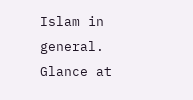Islam in general. Glance at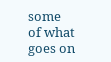some of what goes on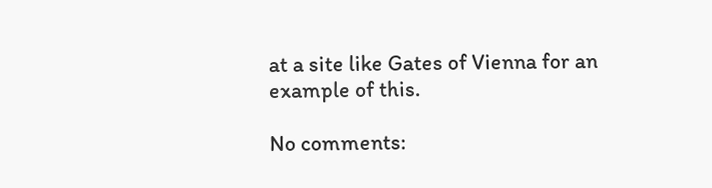at a site like Gates of Vienna for an example of this.

No comments: